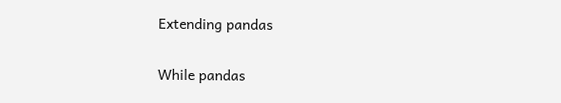Extending pandas

While pandas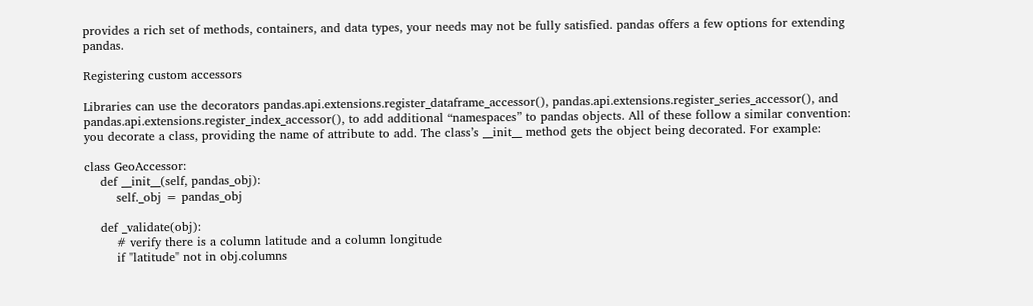provides a rich set of methods, containers, and data types, your needs may not be fully satisfied. pandas offers a few options for extending pandas.

Registering custom accessors

Libraries can use the decorators pandas.api.extensions.register_dataframe_accessor(), pandas.api.extensions.register_series_accessor(), and pandas.api.extensions.register_index_accessor(), to add additional “namespaces” to pandas objects. All of these follow a similar convention: you decorate a class, providing the name of attribute to add. The class’s __init__ method gets the object being decorated. For example:

class GeoAccessor:
    def __init__(self, pandas_obj):
        self._obj = pandas_obj

    def _validate(obj):
        # verify there is a column latitude and a column longitude
        if "latitude" not in obj.columns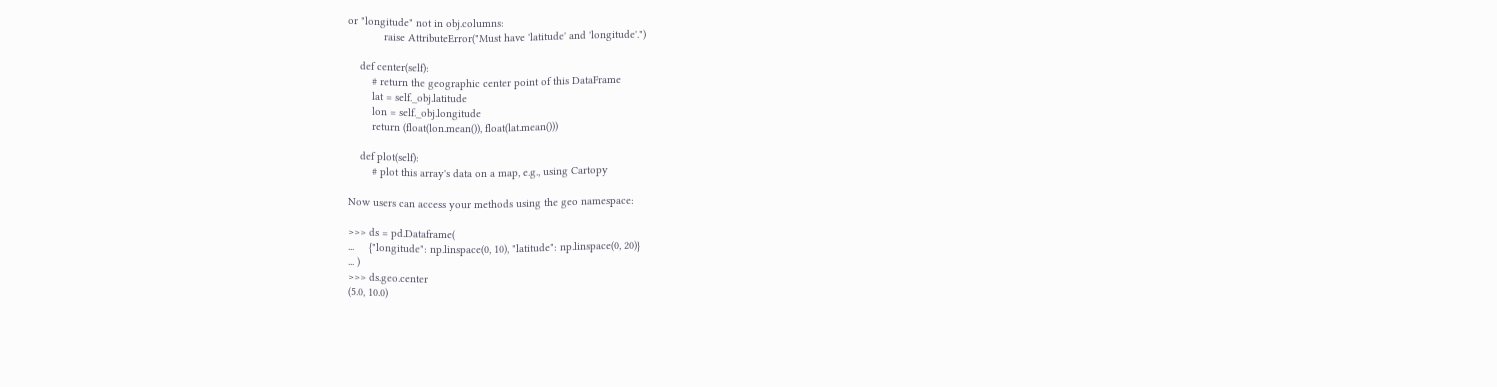or "longitude" not in obj.columns:
            raise AttributeError("Must have 'latitude' and 'longitude'.")

    def center(self):
        # return the geographic center point of this DataFrame
        lat = self._obj.latitude
        lon = self._obj.longitude
        return (float(lon.mean()), float(lat.mean()))

    def plot(self):
        # plot this array's data on a map, e.g., using Cartopy

Now users can access your methods using the geo namespace:

>>> ds = pd.Dataframe(
...     {"longitude": np.linspace(0, 10), "latitude": np.linspace(0, 20)}
... )
>>> ds.geo.center
(5.0, 10.0)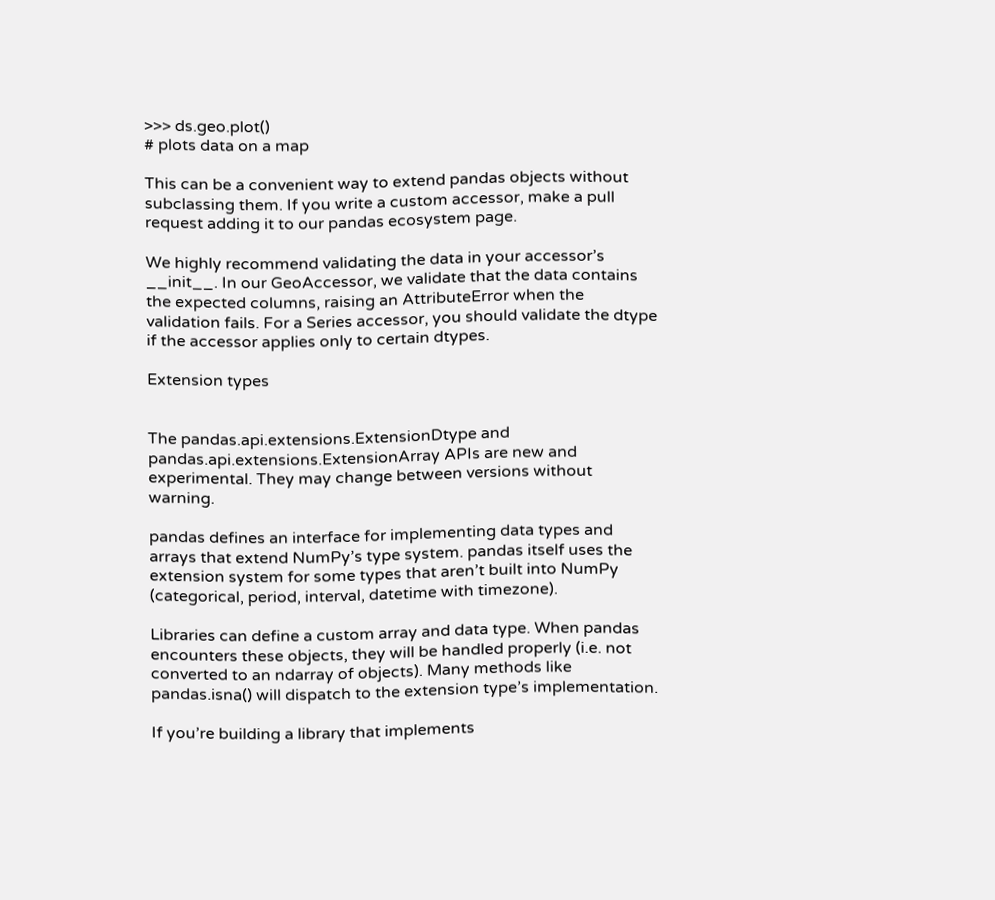>>> ds.geo.plot()
# plots data on a map

This can be a convenient way to extend pandas objects without subclassing them. If you write a custom accessor, make a pull request adding it to our pandas ecosystem page.

We highly recommend validating the data in your accessor’s __init__. In our GeoAccessor, we validate that the data contains the expected columns, raising an AttributeError when the validation fails. For a Series accessor, you should validate the dtype if the accessor applies only to certain dtypes.

Extension types


The pandas.api.extensions.ExtensionDtype and pandas.api.extensions.ExtensionArray APIs are new and experimental. They may change between versions without warning.

pandas defines an interface for implementing data types and arrays that extend NumPy’s type system. pandas itself uses the extension system for some types that aren’t built into NumPy (categorical, period, interval, datetime with timezone).

Libraries can define a custom array and data type. When pandas encounters these objects, they will be handled properly (i.e. not converted to an ndarray of objects). Many methods like pandas.isna() will dispatch to the extension type’s implementation.

If you’re building a library that implements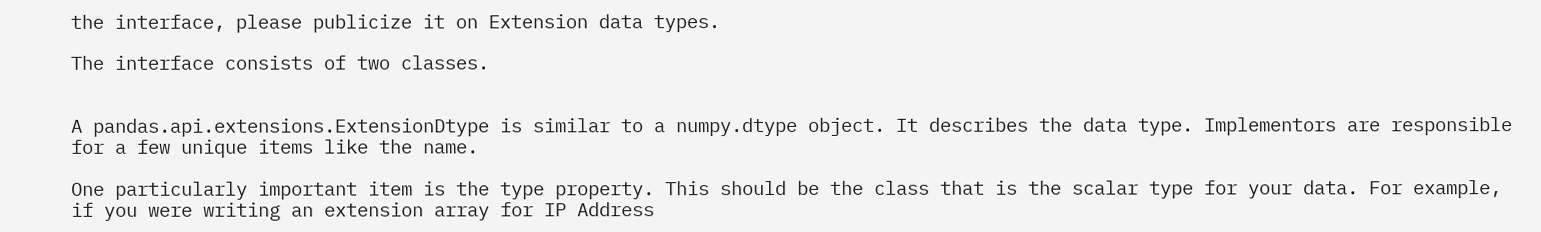the interface, please publicize it on Extension data types.

The interface consists of two classes.


A pandas.api.extensions.ExtensionDtype is similar to a numpy.dtype object. It describes the data type. Implementors are responsible for a few unique items like the name.

One particularly important item is the type property. This should be the class that is the scalar type for your data. For example, if you were writing an extension array for IP Address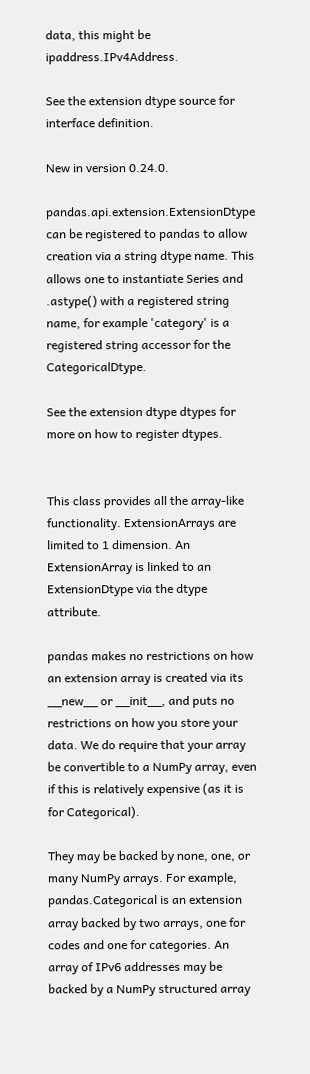data, this might be ipaddress.IPv4Address.

See the extension dtype source for interface definition.

New in version 0.24.0.

pandas.api.extension.ExtensionDtype can be registered to pandas to allow creation via a string dtype name. This allows one to instantiate Series and .astype() with a registered string name, for example 'category' is a registered string accessor for the CategoricalDtype.

See the extension dtype dtypes for more on how to register dtypes.


This class provides all the array-like functionality. ExtensionArrays are limited to 1 dimension. An ExtensionArray is linked to an ExtensionDtype via the dtype attribute.

pandas makes no restrictions on how an extension array is created via its __new__ or __init__, and puts no restrictions on how you store your data. We do require that your array be convertible to a NumPy array, even if this is relatively expensive (as it is for Categorical).

They may be backed by none, one, or many NumPy arrays. For example, pandas.Categorical is an extension array backed by two arrays, one for codes and one for categories. An array of IPv6 addresses may be backed by a NumPy structured array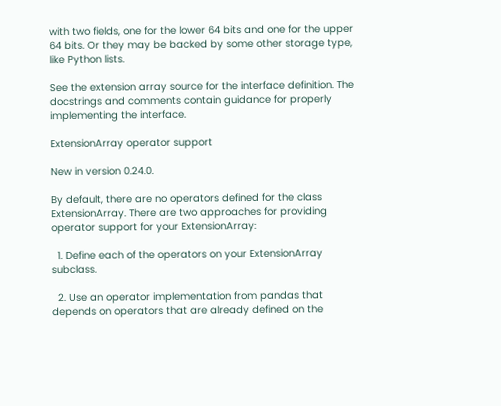with two fields, one for the lower 64 bits and one for the upper 64 bits. Or they may be backed by some other storage type, like Python lists.

See the extension array source for the interface definition. The docstrings and comments contain guidance for properly implementing the interface.

ExtensionArray operator support

New in version 0.24.0.

By default, there are no operators defined for the class ExtensionArray. There are two approaches for providing operator support for your ExtensionArray:

  1. Define each of the operators on your ExtensionArray subclass.

  2. Use an operator implementation from pandas that depends on operators that are already defined on the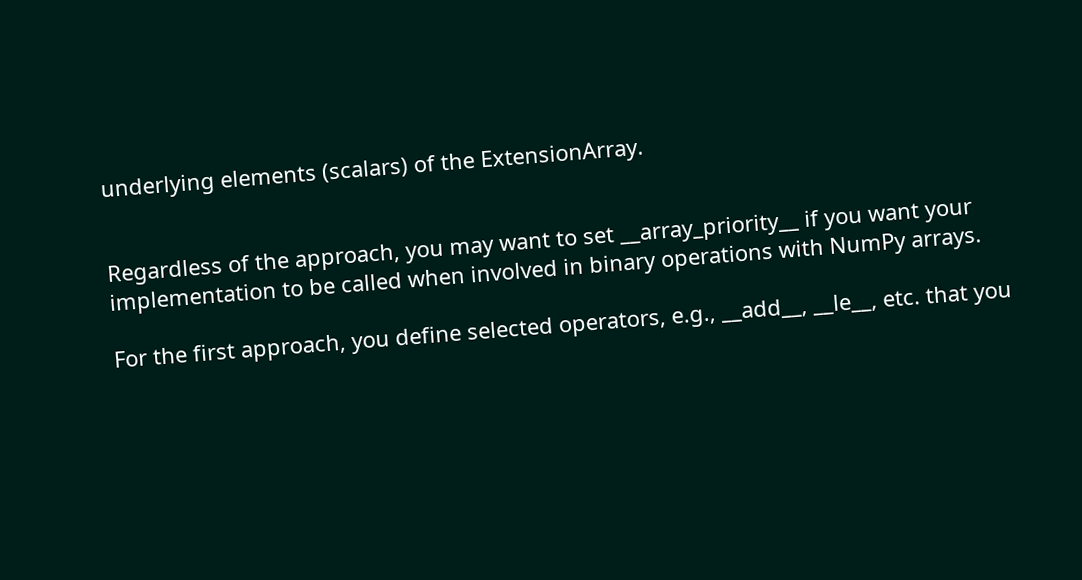underlying elements (scalars) of the ExtensionArray.


Regardless of the approach, you may want to set __array_priority__ if you want your implementation to be called when involved in binary operations with NumPy arrays.

For the first approach, you define selected operators, e.g., __add__, __le__, etc. that you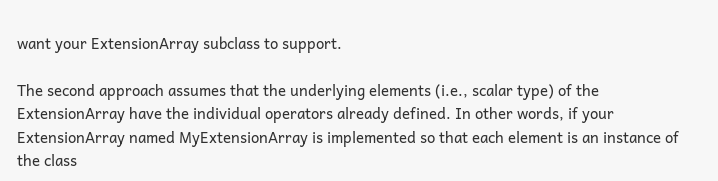want your ExtensionArray subclass to support.

The second approach assumes that the underlying elements (i.e., scalar type) of the ExtensionArray have the individual operators already defined. In other words, if your ExtensionArray named MyExtensionArray is implemented so that each element is an instance of the class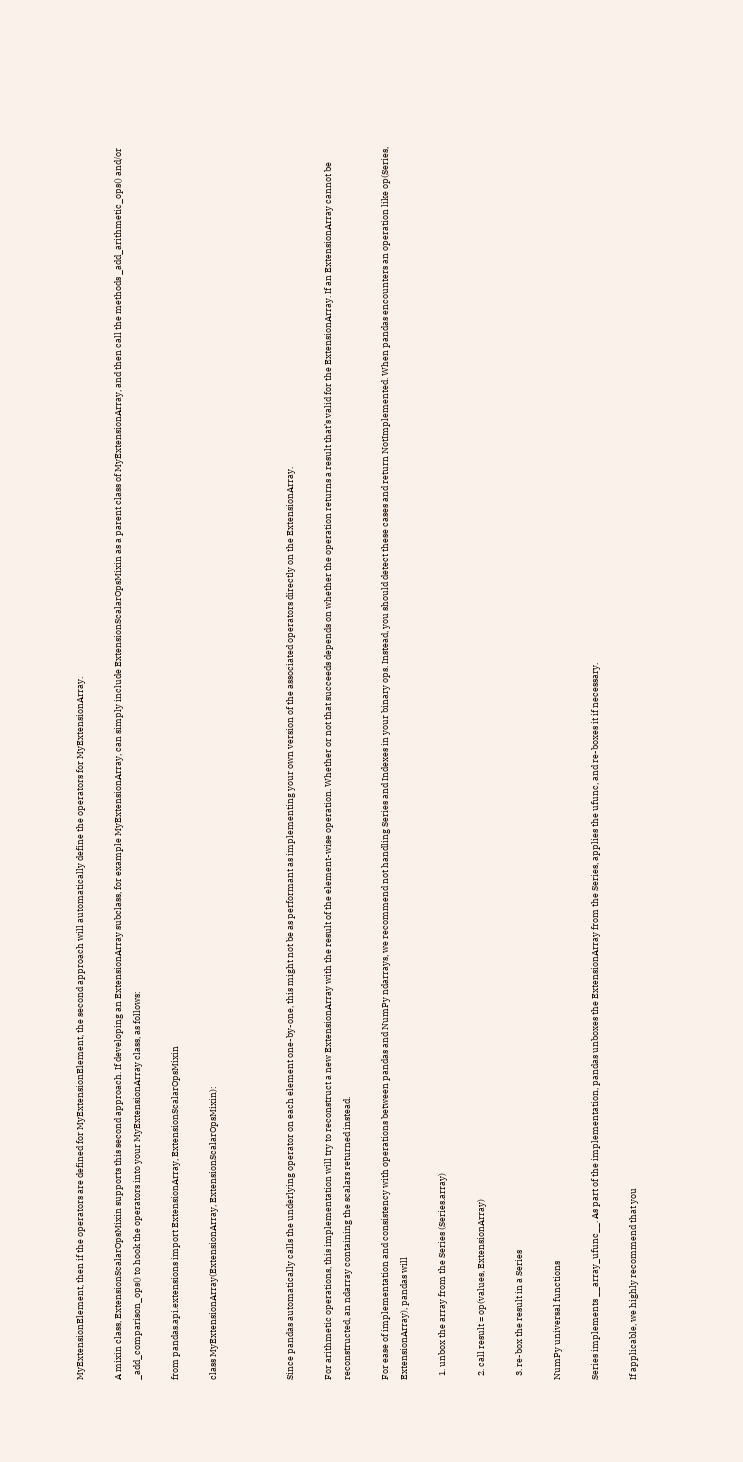MyExtensionElement, then if the operators are defined for MyExtensionElement, the second approach will automatically define the operators for MyExtensionArray.

A mixin class, ExtensionScalarOpsMixin supports this second approach. If developing an ExtensionArray subclass, for example MyExtensionArray, can simply include ExtensionScalarOpsMixin as a parent class of MyExtensionArray, and then call the methods _add_arithmetic_ops() and/or _add_comparison_ops() to hook the operators into your MyExtensionArray class, as follows:

from pandas.api.extensions import ExtensionArray, ExtensionScalarOpsMixin

class MyExtensionArray(ExtensionArray, ExtensionScalarOpsMixin):



Since pandas automatically calls the underlying operator on each element one-by-one, this might not be as performant as implementing your own version of the associated operators directly on the ExtensionArray.

For arithmetic operations, this implementation will try to reconstruct a new ExtensionArray with the result of the element-wise operation. Whether or not that succeeds depends on whether the operation returns a result that’s valid for the ExtensionArray. If an ExtensionArray cannot be reconstructed, an ndarray containing the scalars returned instead.

For ease of implementation and consistency with operations between pandas and NumPy ndarrays, we recommend not handling Series and Indexes in your binary ops. Instead, you should detect these cases and return NotImplemented. When pandas encounters an operation like op(Series, ExtensionArray), pandas will

  1. unbox the array from the Series (Series.array)

  2. call result = op(values, ExtensionArray)

  3. re-box the result in a Series

NumPy universal functions

Series implements __array_ufunc__. As part of the implementation, pandas unboxes the ExtensionArray from the Series, applies the ufunc, and re-boxes it if necessary.

If applicable, we highly recommend that you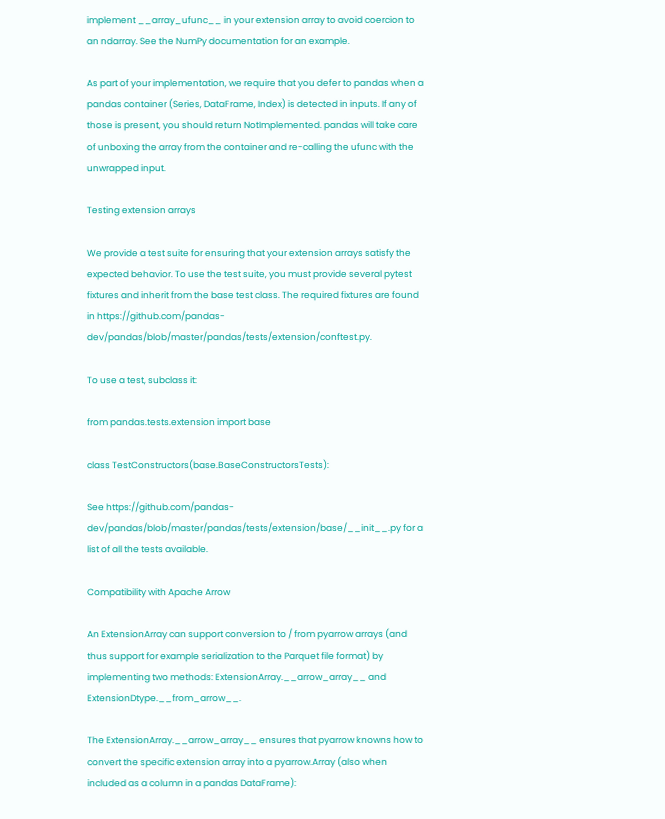implement __array_ufunc__ in your extension array to avoid coercion to an ndarray. See the NumPy documentation for an example.

As part of your implementation, we require that you defer to pandas when a pandas container (Series, DataFrame, Index) is detected in inputs. If any of those is present, you should return NotImplemented. pandas will take care of unboxing the array from the container and re-calling the ufunc with the unwrapped input.

Testing extension arrays

We provide a test suite for ensuring that your extension arrays satisfy the expected behavior. To use the test suite, you must provide several pytest fixtures and inherit from the base test class. The required fixtures are found in https://github.com/pandas-dev/pandas/blob/master/pandas/tests/extension/conftest.py.

To use a test, subclass it:

from pandas.tests.extension import base

class TestConstructors(base.BaseConstructorsTests):

See https://github.com/pandas-dev/pandas/blob/master/pandas/tests/extension/base/__init__.py for a list of all the tests available.

Compatibility with Apache Arrow

An ExtensionArray can support conversion to / from pyarrow arrays (and thus support for example serialization to the Parquet file format) by implementing two methods: ExtensionArray.__arrow_array__ and ExtensionDtype.__from_arrow__.

The ExtensionArray.__arrow_array__ ensures that pyarrow knowns how to convert the specific extension array into a pyarrow.Array (also when included as a column in a pandas DataFrame):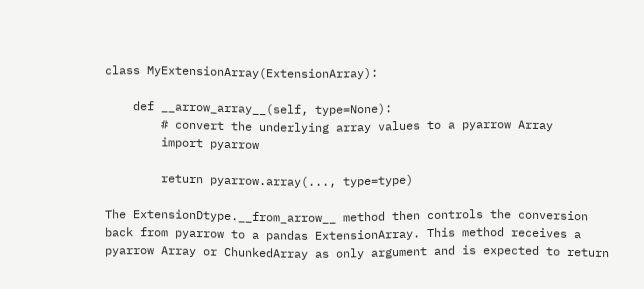class MyExtensionArray(ExtensionArray):

    def __arrow_array__(self, type=None):
        # convert the underlying array values to a pyarrow Array
        import pyarrow

        return pyarrow.array(..., type=type)

The ExtensionDtype.__from_arrow__ method then controls the conversion back from pyarrow to a pandas ExtensionArray. This method receives a pyarrow Array or ChunkedArray as only argument and is expected to return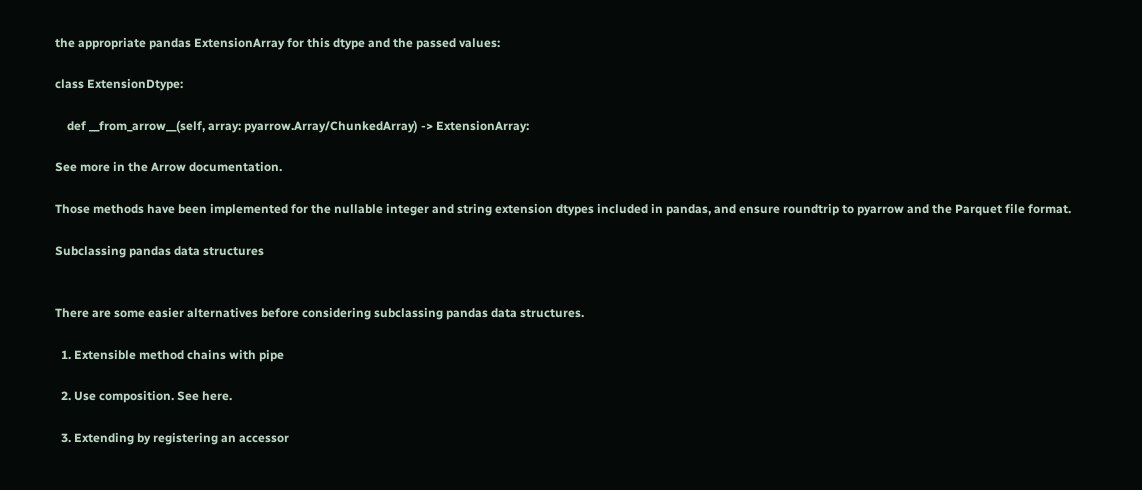the appropriate pandas ExtensionArray for this dtype and the passed values:

class ExtensionDtype:

    def __from_arrow__(self, array: pyarrow.Array/ChunkedArray) -> ExtensionArray:

See more in the Arrow documentation.

Those methods have been implemented for the nullable integer and string extension dtypes included in pandas, and ensure roundtrip to pyarrow and the Parquet file format.

Subclassing pandas data structures


There are some easier alternatives before considering subclassing pandas data structures.

  1. Extensible method chains with pipe

  2. Use composition. See here.

  3. Extending by registering an accessor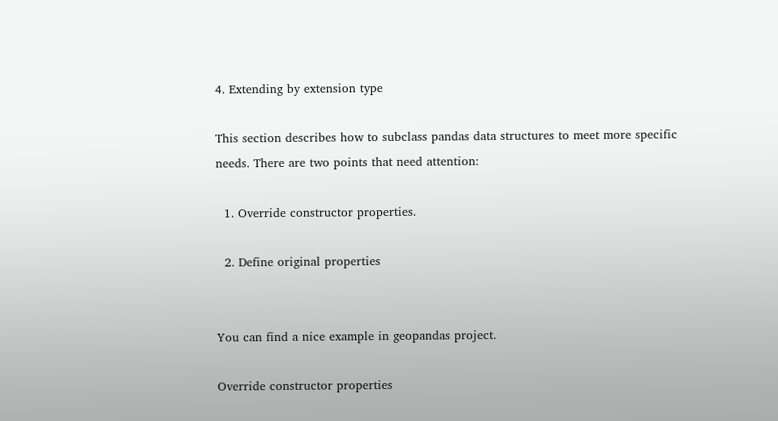4. Extending by extension type

This section describes how to subclass pandas data structures to meet more specific needs. There are two points that need attention:

  1. Override constructor properties.

  2. Define original properties


You can find a nice example in geopandas project.

Override constructor properties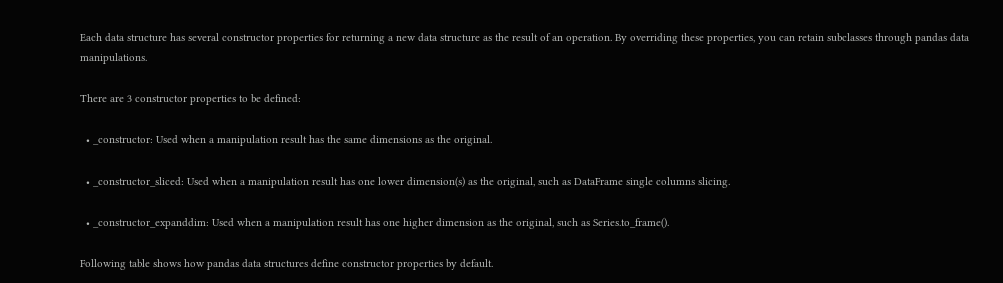Each data structure has several constructor properties for returning a new data structure as the result of an operation. By overriding these properties, you can retain subclasses through pandas data manipulations.

There are 3 constructor properties to be defined:

  • _constructor: Used when a manipulation result has the same dimensions as the original.

  • _constructor_sliced: Used when a manipulation result has one lower dimension(s) as the original, such as DataFrame single columns slicing.

  • _constructor_expanddim: Used when a manipulation result has one higher dimension as the original, such as Series.to_frame().

Following table shows how pandas data structures define constructor properties by default.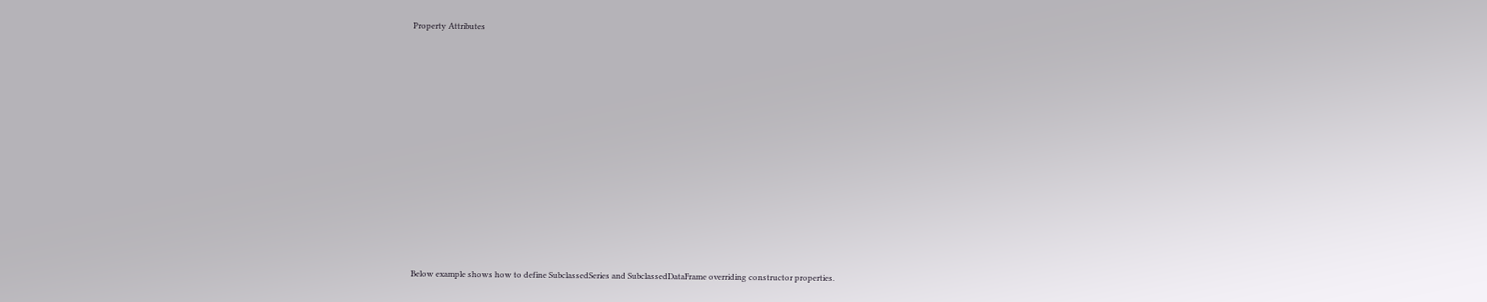Property Attributes












Below example shows how to define SubclassedSeries and SubclassedDataFrame overriding constructor properties.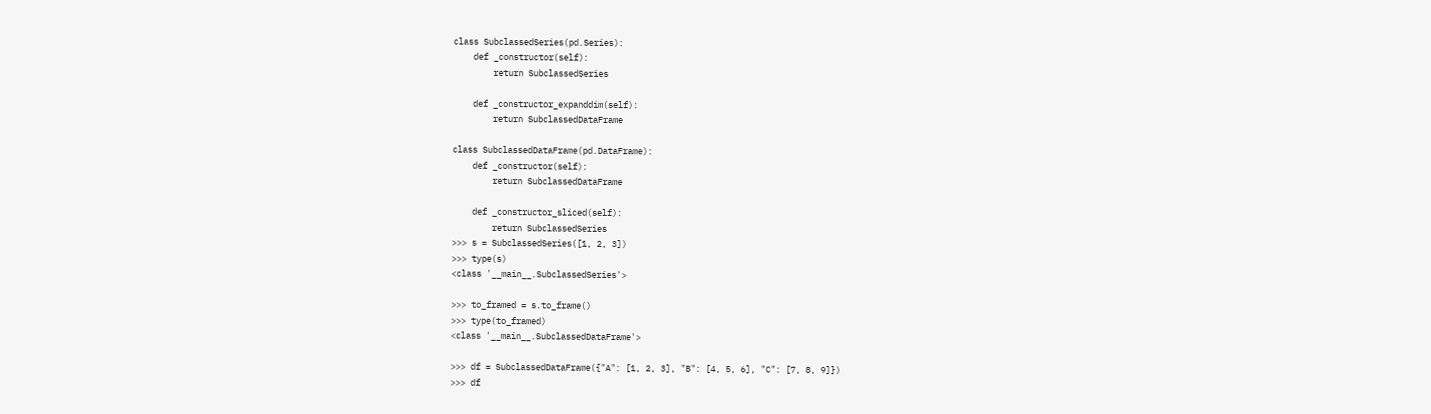class SubclassedSeries(pd.Series):
    def _constructor(self):
        return SubclassedSeries

    def _constructor_expanddim(self):
        return SubclassedDataFrame

class SubclassedDataFrame(pd.DataFrame):
    def _constructor(self):
        return SubclassedDataFrame

    def _constructor_sliced(self):
        return SubclassedSeries
>>> s = SubclassedSeries([1, 2, 3])
>>> type(s)
<class '__main__.SubclassedSeries'>

>>> to_framed = s.to_frame()
>>> type(to_framed)
<class '__main__.SubclassedDataFrame'>

>>> df = SubclassedDataFrame({"A": [1, 2, 3], "B": [4, 5, 6], "C": [7, 8, 9]})
>>> df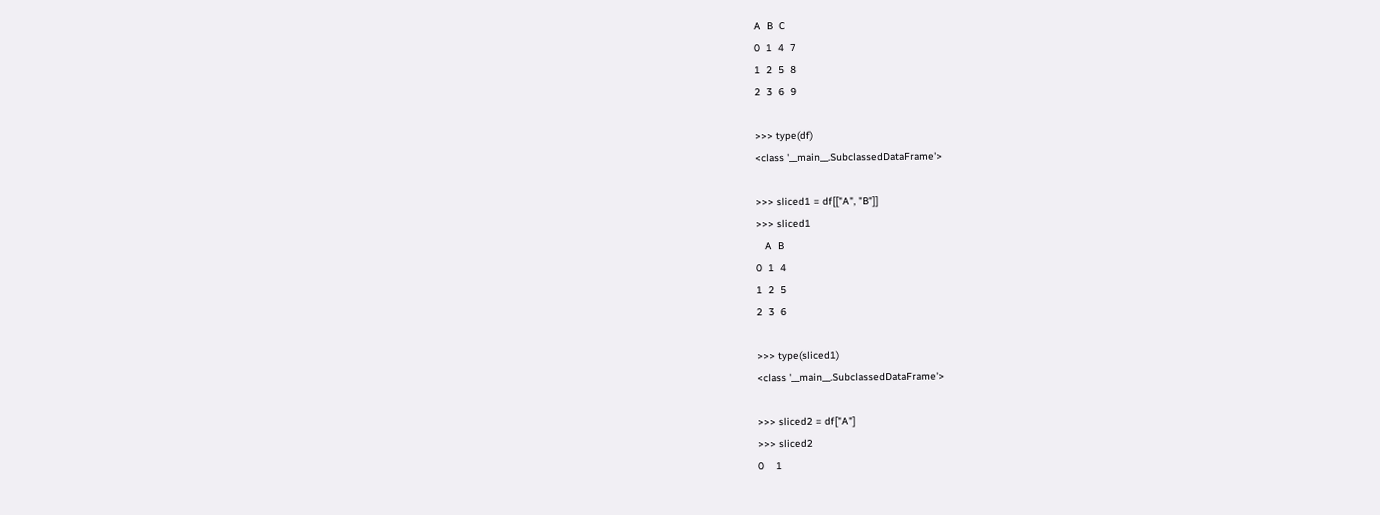A  B  C
0  1  4  7
1  2  5  8
2  3  6  9

>>> type(df)
<class '__main__.SubclassedDataFrame'>

>>> sliced1 = df[["A", "B"]]
>>> sliced1
   A  B
0  1  4
1  2  5
2  3  6

>>> type(sliced1)
<class '__main__.SubclassedDataFrame'>

>>> sliced2 = df["A"]
>>> sliced2
0    1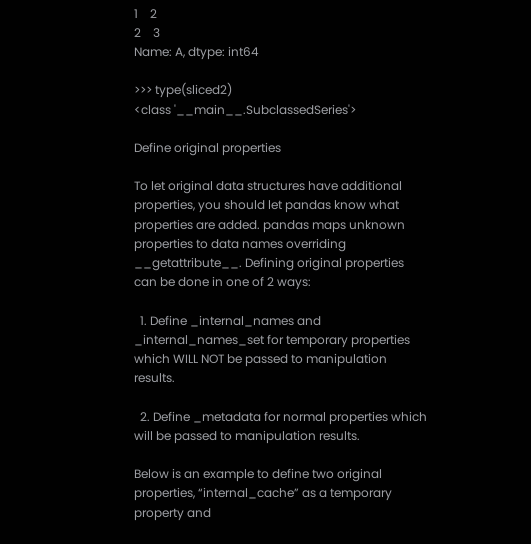1    2
2    3
Name: A, dtype: int64

>>> type(sliced2)
<class '__main__.SubclassedSeries'>

Define original properties

To let original data structures have additional properties, you should let pandas know what properties are added. pandas maps unknown properties to data names overriding __getattribute__. Defining original properties can be done in one of 2 ways:

  1. Define _internal_names and _internal_names_set for temporary properties which WILL NOT be passed to manipulation results.

  2. Define _metadata for normal properties which will be passed to manipulation results.

Below is an example to define two original properties, “internal_cache” as a temporary property and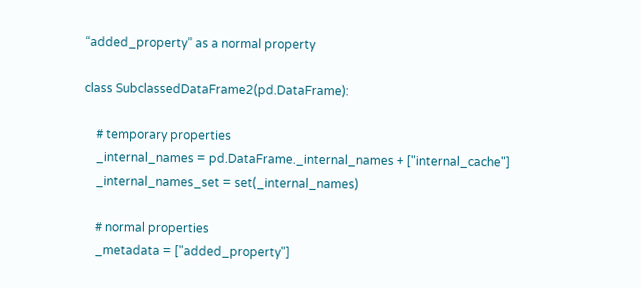“added_property” as a normal property

class SubclassedDataFrame2(pd.DataFrame):

    # temporary properties
    _internal_names = pd.DataFrame._internal_names + ["internal_cache"]
    _internal_names_set = set(_internal_names)

    # normal properties
    _metadata = ["added_property"]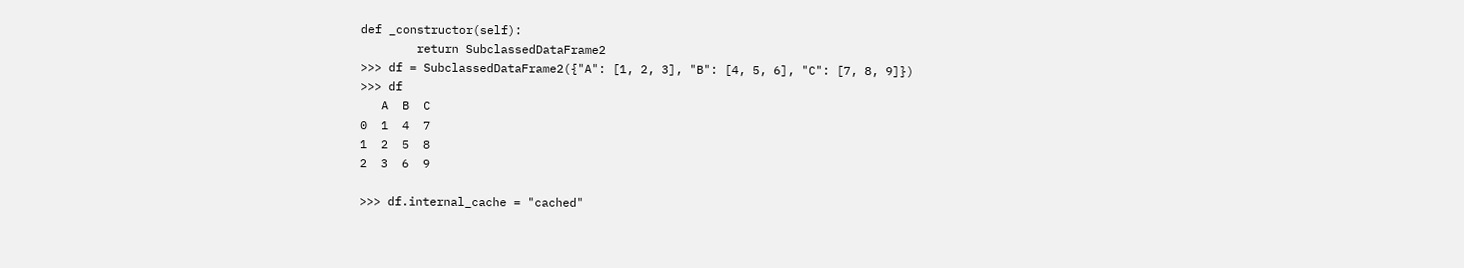def _constructor(self):
        return SubclassedDataFrame2
>>> df = SubclassedDataFrame2({"A": [1, 2, 3], "B": [4, 5, 6], "C": [7, 8, 9]})
>>> df
   A  B  C
0  1  4  7
1  2  5  8
2  3  6  9

>>> df.internal_cache = "cached"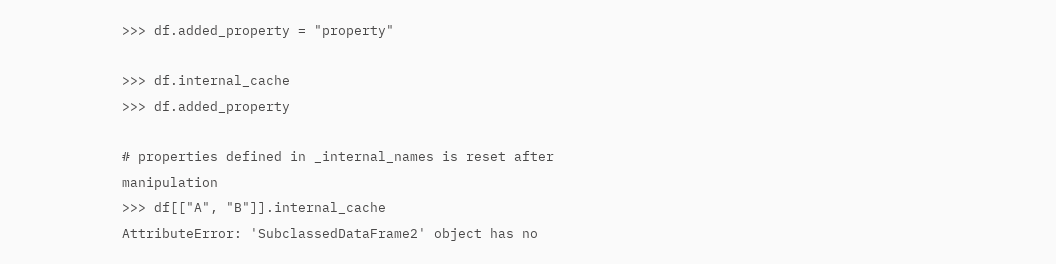>>> df.added_property = "property"

>>> df.internal_cache
>>> df.added_property

# properties defined in _internal_names is reset after manipulation
>>> df[["A", "B"]].internal_cache
AttributeError: 'SubclassedDataFrame2' object has no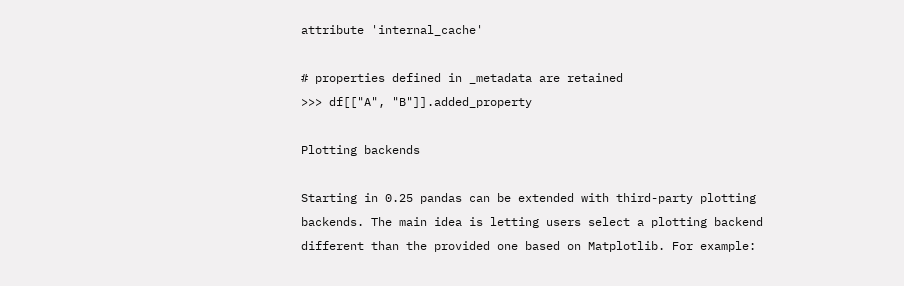attribute 'internal_cache'

# properties defined in _metadata are retained
>>> df[["A", "B"]].added_property

Plotting backends

Starting in 0.25 pandas can be extended with third-party plotting backends. The main idea is letting users select a plotting backend different than the provided one based on Matplotlib. For example: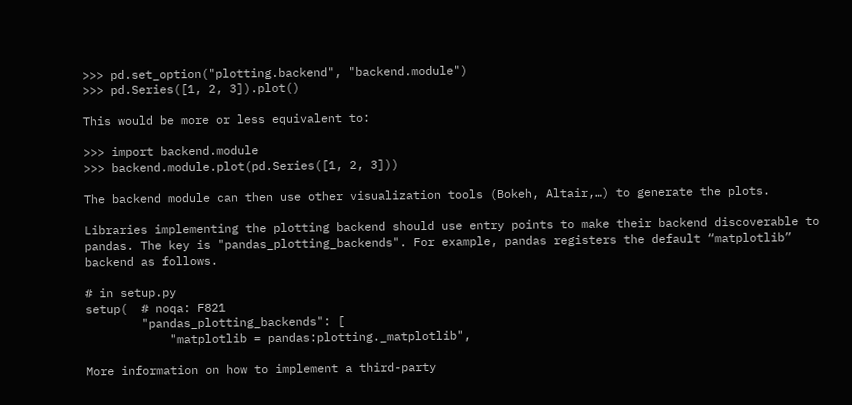>>> pd.set_option("plotting.backend", "backend.module")
>>> pd.Series([1, 2, 3]).plot()

This would be more or less equivalent to:

>>> import backend.module
>>> backend.module.plot(pd.Series([1, 2, 3]))

The backend module can then use other visualization tools (Bokeh, Altair,…) to generate the plots.

Libraries implementing the plotting backend should use entry points to make their backend discoverable to pandas. The key is "pandas_plotting_backends". For example, pandas registers the default “matplotlib” backend as follows.

# in setup.py
setup(  # noqa: F821
        "pandas_plotting_backends": [
            "matplotlib = pandas:plotting._matplotlib",

More information on how to implement a third-party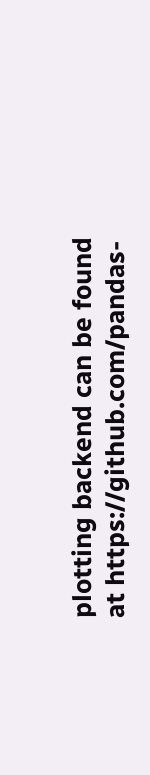plotting backend can be found at https://github.com/pandas-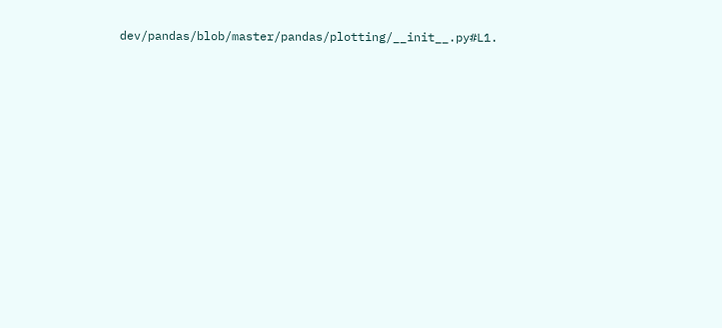dev/pandas/blob/master/pandas/plotting/__init__.py#L1.